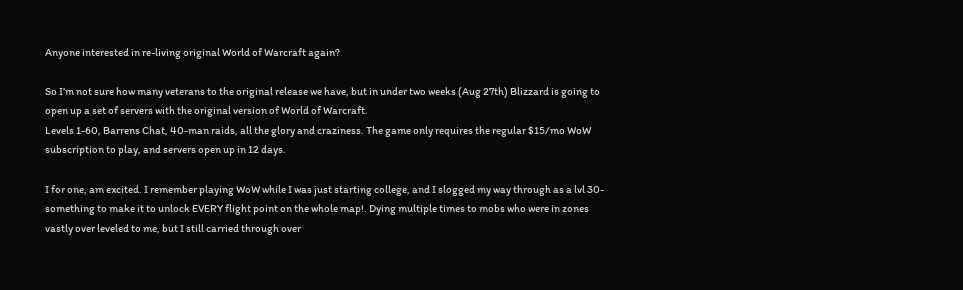Anyone interested in re-living original World of Warcraft again?

So I’m not sure how many veterans to the original release we have, but in under two weeks (Aug 27th) Blizzard is going to open up a set of servers with the original version of World of Warcraft.
Levels 1-60, Barrens Chat, 40-man raids, all the glory and craziness. The game only requires the regular $15/mo WoW subscription to play, and servers open up in 12 days.

I for one, am excited. I remember playing WoW while I was just starting college, and I slogged my way through as a lvl 30-something to make it to unlock EVERY flight point on the whole map!. Dying multiple times to mobs who were in zones vastly over leveled to me, but I still carried through over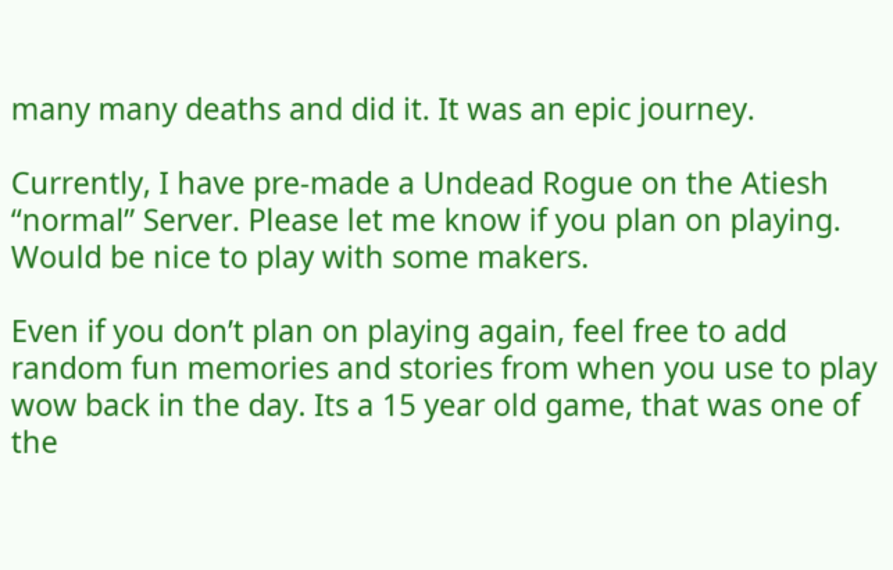many many deaths and did it. It was an epic journey.

Currently, I have pre-made a Undead Rogue on the Atiesh “normal” Server. Please let me know if you plan on playing. Would be nice to play with some makers.

Even if you don’t plan on playing again, feel free to add random fun memories and stories from when you use to play wow back in the day. Its a 15 year old game, that was one of the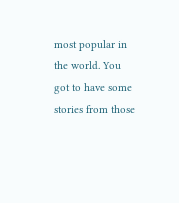most popular in the world. You got to have some stories from those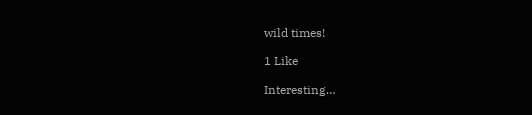wild times!

1 Like

Interesting…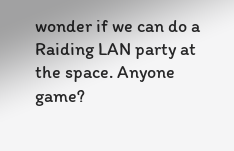wonder if we can do a Raiding LAN party at the space. Anyone game?